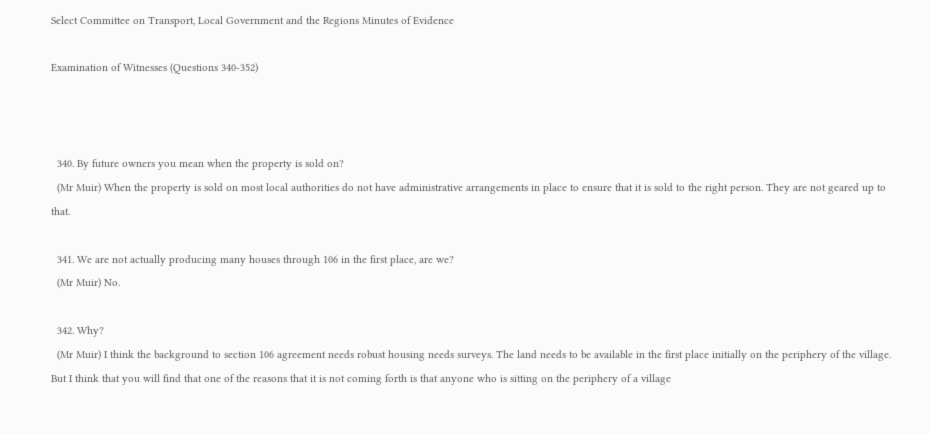Select Committee on Transport, Local Government and the Regions Minutes of Evidence

Examination of Witnesses (Questions 340-352)



  340. By future owners you mean when the property is sold on?
  (Mr Muir) When the property is sold on most local authorities do not have administrative arrangements in place to ensure that it is sold to the right person. They are not geared up to that.

  341. We are not actually producing many houses through 106 in the first place, are we?
  (Mr Muir) No.

  342. Why?
  (Mr Muir) I think the background to section 106 agreement needs robust housing needs surveys. The land needs to be available in the first place initially on the periphery of the village. But I think that you will find that one of the reasons that it is not coming forth is that anyone who is sitting on the periphery of a village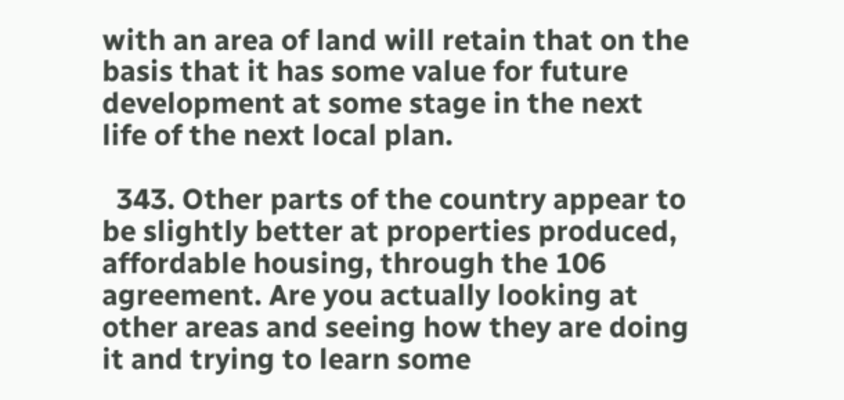with an area of land will retain that on the basis that it has some value for future development at some stage in the next life of the next local plan.

  343. Other parts of the country appear to be slightly better at properties produced, affordable housing, through the 106 agreement. Are you actually looking at other areas and seeing how they are doing it and trying to learn some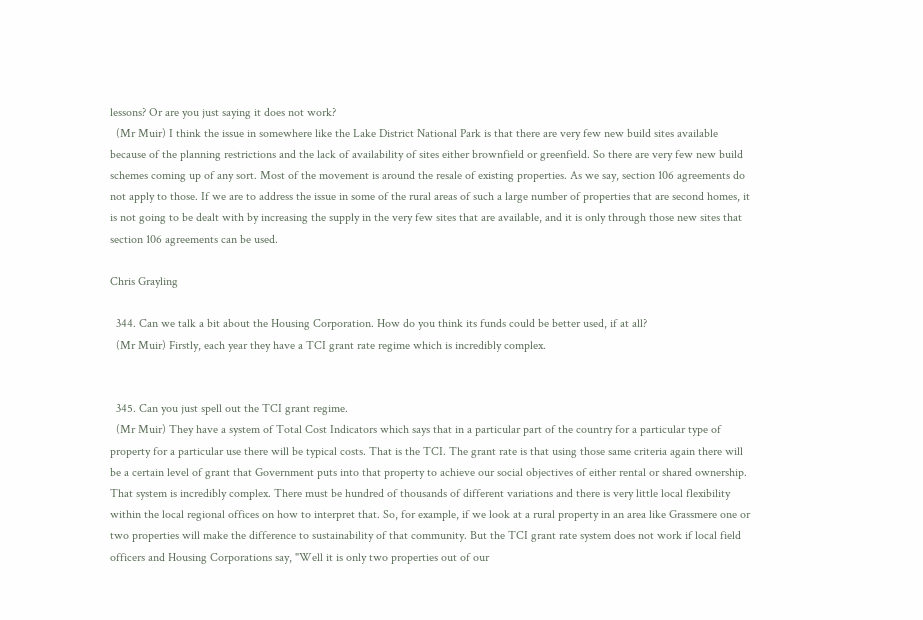lessons? Or are you just saying it does not work?
  (Mr Muir) I think the issue in somewhere like the Lake District National Park is that there are very few new build sites available because of the planning restrictions and the lack of availability of sites either brownfield or greenfield. So there are very few new build schemes coming up of any sort. Most of the movement is around the resale of existing properties. As we say, section 106 agreements do not apply to those. If we are to address the issue in some of the rural areas of such a large number of properties that are second homes, it is not going to be dealt with by increasing the supply in the very few sites that are available, and it is only through those new sites that section 106 agreements can be used.

Chris Grayling

  344. Can we talk a bit about the Housing Corporation. How do you think its funds could be better used, if at all?
  (Mr Muir) Firstly, each year they have a TCI grant rate regime which is incredibly complex.


  345. Can you just spell out the TCI grant regime.
  (Mr Muir) They have a system of Total Cost Indicators which says that in a particular part of the country for a particular type of property for a particular use there will be typical costs. That is the TCI. The grant rate is that using those same criteria again there will be a certain level of grant that Government puts into that property to achieve our social objectives of either rental or shared ownership. That system is incredibly complex. There must be hundred of thousands of different variations and there is very little local flexibility within the local regional offices on how to interpret that. So, for example, if we look at a rural property in an area like Grassmere one or two properties will make the difference to sustainability of that community. But the TCI grant rate system does not work if local field officers and Housing Corporations say, "Well it is only two properties out of our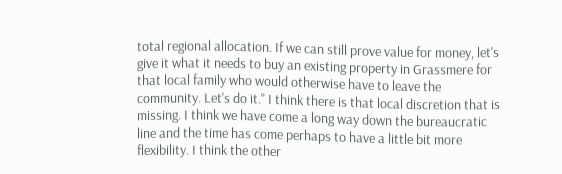total regional allocation. If we can still prove value for money, let's give it what it needs to buy an existing property in Grassmere for that local family who would otherwise have to leave the community. Let's do it." I think there is that local discretion that is missing. I think we have come a long way down the bureaucratic line and the time has come perhaps to have a little bit more flexibility. I think the other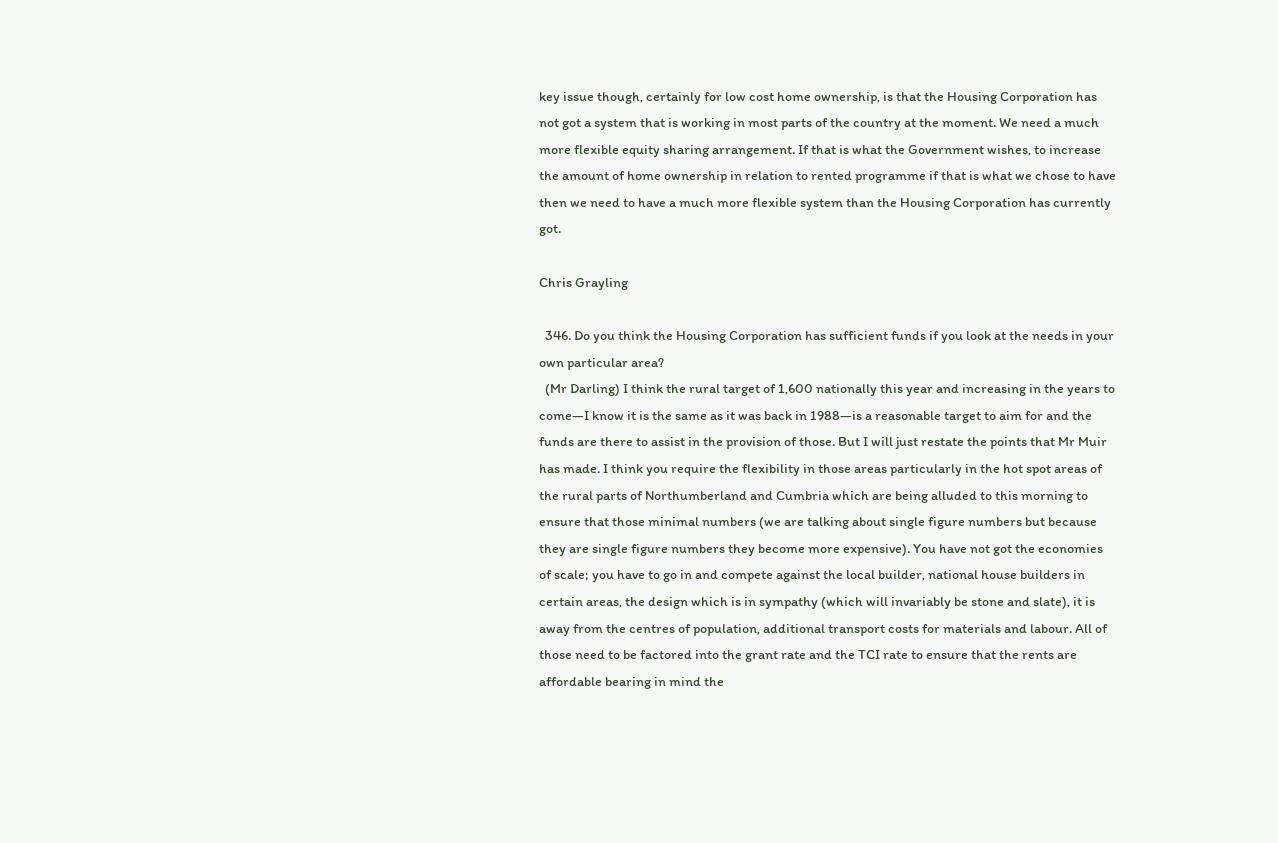key issue though, certainly for low cost home ownership, is that the Housing Corporation has not got a system that is working in most parts of the country at the moment. We need a much more flexible equity sharing arrangement. If that is what the Government wishes, to increase the amount of home ownership in relation to rented programme if that is what we chose to have then we need to have a much more flexible system than the Housing Corporation has currently got.

Chris Grayling

  346. Do you think the Housing Corporation has sufficient funds if you look at the needs in your own particular area?
  (Mr Darling) I think the rural target of 1,600 nationally this year and increasing in the years to come—I know it is the same as it was back in 1988—is a reasonable target to aim for and the funds are there to assist in the provision of those. But I will just restate the points that Mr Muir has made. I think you require the flexibility in those areas particularly in the hot spot areas of the rural parts of Northumberland and Cumbria which are being alluded to this morning to ensure that those minimal numbers (we are talking about single figure numbers but because they are single figure numbers they become more expensive). You have not got the economies of scale; you have to go in and compete against the local builder, national house builders in certain areas, the design which is in sympathy (which will invariably be stone and slate), it is away from the centres of population, additional transport costs for materials and labour. All of those need to be factored into the grant rate and the TCI rate to ensure that the rents are affordable bearing in mind the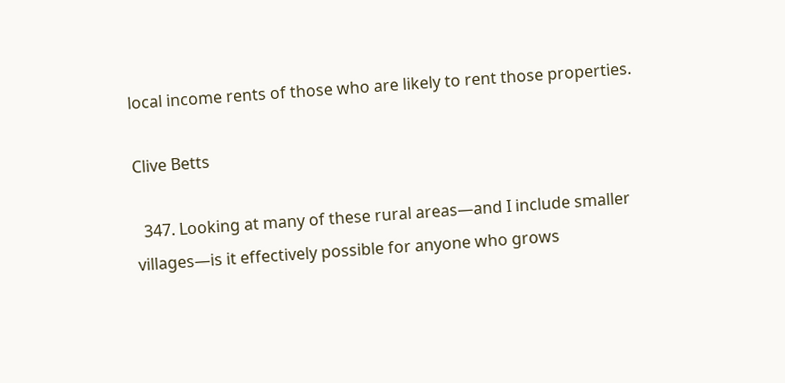local income rents of those who are likely to rent those properties.

Clive Betts

  347. Looking at many of these rural areas—and I include smaller villages—is it effectively possible for anyone who grows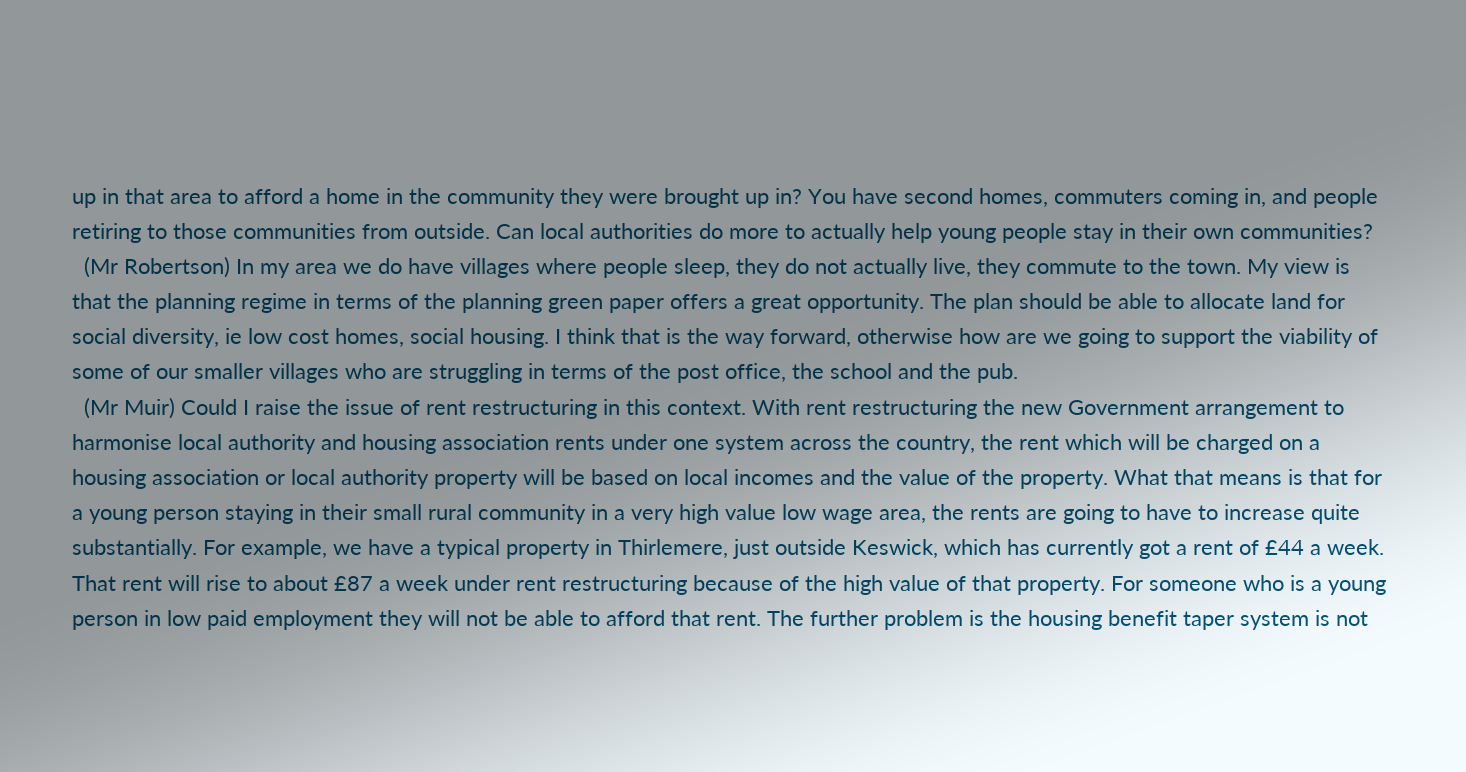up in that area to afford a home in the community they were brought up in? You have second homes, commuters coming in, and people retiring to those communities from outside. Can local authorities do more to actually help young people stay in their own communities?
  (Mr Robertson) In my area we do have villages where people sleep, they do not actually live, they commute to the town. My view is that the planning regime in terms of the planning green paper offers a great opportunity. The plan should be able to allocate land for social diversity, ie low cost homes, social housing. I think that is the way forward, otherwise how are we going to support the viability of some of our smaller villages who are struggling in terms of the post office, the school and the pub.
  (Mr Muir) Could I raise the issue of rent restructuring in this context. With rent restructuring the new Government arrangement to harmonise local authority and housing association rents under one system across the country, the rent which will be charged on a housing association or local authority property will be based on local incomes and the value of the property. What that means is that for a young person staying in their small rural community in a very high value low wage area, the rents are going to have to increase quite substantially. For example, we have a typical property in Thirlemere, just outside Keswick, which has currently got a rent of £44 a week. That rent will rise to about £87 a week under rent restructuring because of the high value of that property. For someone who is a young person in low paid employment they will not be able to afford that rent. The further problem is the housing benefit taper system is not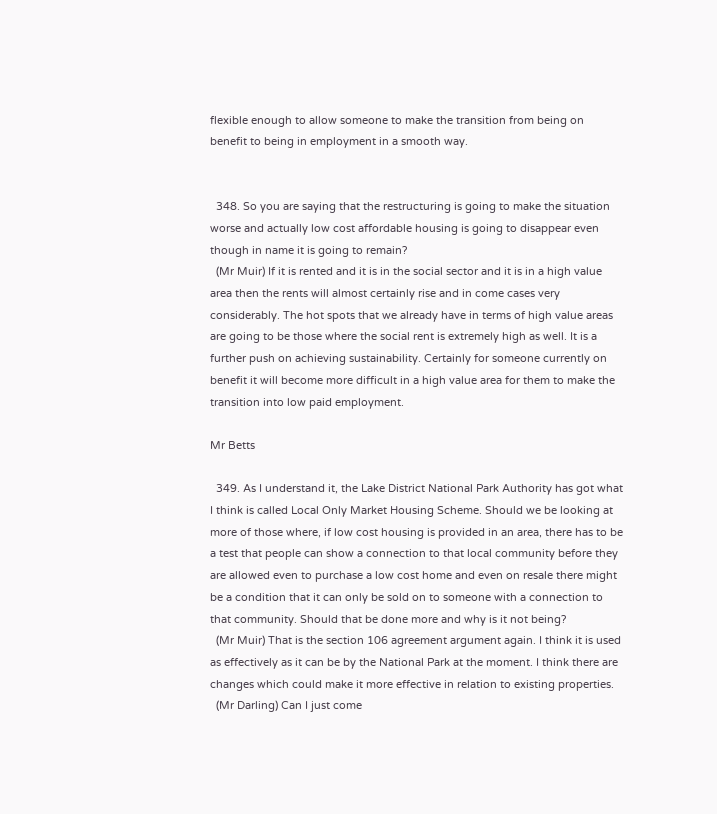flexible enough to allow someone to make the transition from being on benefit to being in employment in a smooth way.


  348. So you are saying that the restructuring is going to make the situation worse and actually low cost affordable housing is going to disappear even though in name it is going to remain?
  (Mr Muir) If it is rented and it is in the social sector and it is in a high value area then the rents will almost certainly rise and in come cases very considerably. The hot spots that we already have in terms of high value areas are going to be those where the social rent is extremely high as well. It is a further push on achieving sustainability. Certainly for someone currently on benefit it will become more difficult in a high value area for them to make the transition into low paid employment.

Mr Betts

  349. As I understand it, the Lake District National Park Authority has got what I think is called Local Only Market Housing Scheme. Should we be looking at more of those where, if low cost housing is provided in an area, there has to be a test that people can show a connection to that local community before they are allowed even to purchase a low cost home and even on resale there might be a condition that it can only be sold on to someone with a connection to that community. Should that be done more and why is it not being?
  (Mr Muir) That is the section 106 agreement argument again. I think it is used as effectively as it can be by the National Park at the moment. I think there are changes which could make it more effective in relation to existing properties.
  (Mr Darling) Can I just come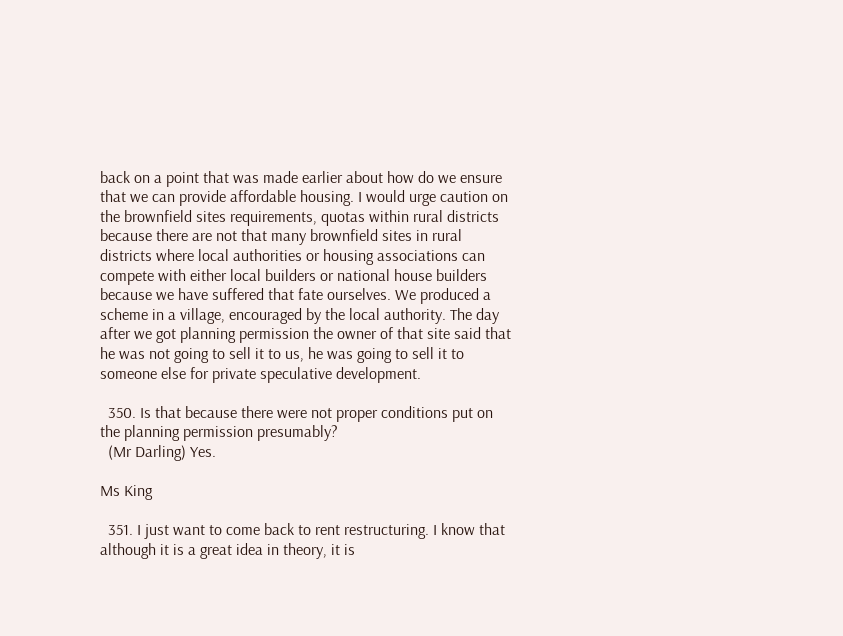back on a point that was made earlier about how do we ensure that we can provide affordable housing. I would urge caution on the brownfield sites requirements, quotas within rural districts because there are not that many brownfield sites in rural districts where local authorities or housing associations can compete with either local builders or national house builders because we have suffered that fate ourselves. We produced a scheme in a village, encouraged by the local authority. The day after we got planning permission the owner of that site said that he was not going to sell it to us, he was going to sell it to someone else for private speculative development.

  350. Is that because there were not proper conditions put on the planning permission presumably?
  (Mr Darling) Yes.

Ms King

  351. I just want to come back to rent restructuring. I know that although it is a great idea in theory, it is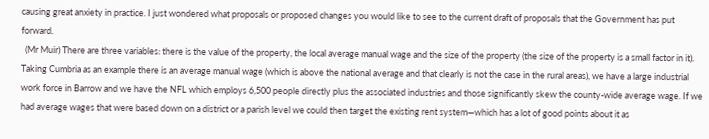causing great anxiety in practice. I just wondered what proposals or proposed changes you would like to see to the current draft of proposals that the Government has put forward.
  (Mr Muir) There are three variables: there is the value of the property, the local average manual wage and the size of the property (the size of the property is a small factor in it). Taking Cumbria as an example there is an average manual wage (which is above the national average and that clearly is not the case in the rural areas), we have a large industrial work force in Barrow and we have the NFL which employs 6,500 people directly plus the associated industries and those significantly skew the county-wide average wage. If we had average wages that were based down on a district or a parish level we could then target the existing rent system—which has a lot of good points about it as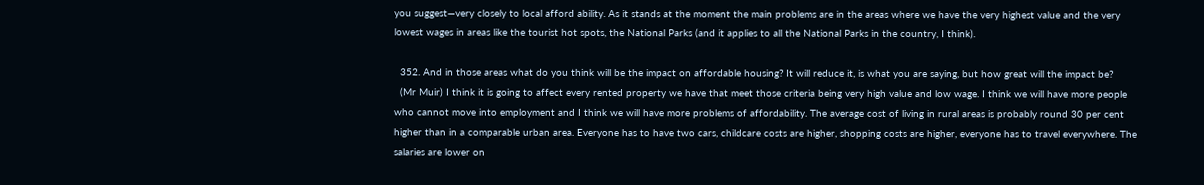you suggest—very closely to local afford ability. As it stands at the moment the main problems are in the areas where we have the very highest value and the very lowest wages in areas like the tourist hot spots, the National Parks (and it applies to all the National Parks in the country, I think).

  352. And in those areas what do you think will be the impact on affordable housing? It will reduce it, is what you are saying, but how great will the impact be?
  (Mr Muir) I think it is going to affect every rented property we have that meet those criteria being very high value and low wage. I think we will have more people who cannot move into employment and I think we will have more problems of affordability. The average cost of living in rural areas is probably round 30 per cent higher than in a comparable urban area. Everyone has to have two cars, childcare costs are higher, shopping costs are higher, everyone has to travel everywhere. The salaries are lower on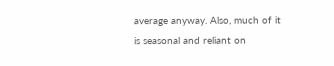average anyway. Also, much of it is seasonal and reliant on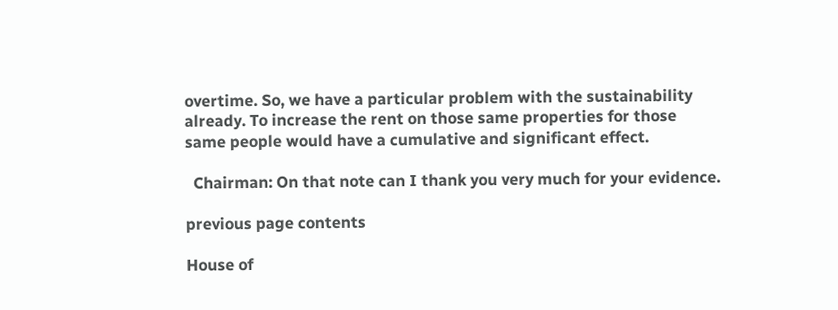overtime. So, we have a particular problem with the sustainability already. To increase the rent on those same properties for those same people would have a cumulative and significant effect.

  Chairman: On that note can I thank you very much for your evidence.

previous page contents

House of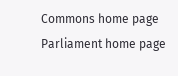Commons home page Parliament home page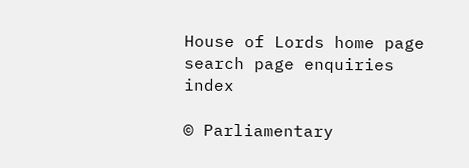House of Lords home page search page enquiries index

© Parliamentary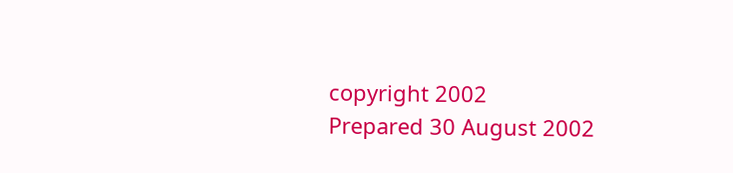copyright 2002
Prepared 30 August 2002